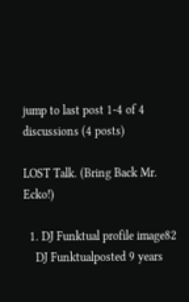jump to last post 1-4 of 4 discussions (4 posts)

LOST Talk. (Bring Back Mr. Ecko!)

  1. DJ Funktual profile image82
    DJ Funktualposted 9 years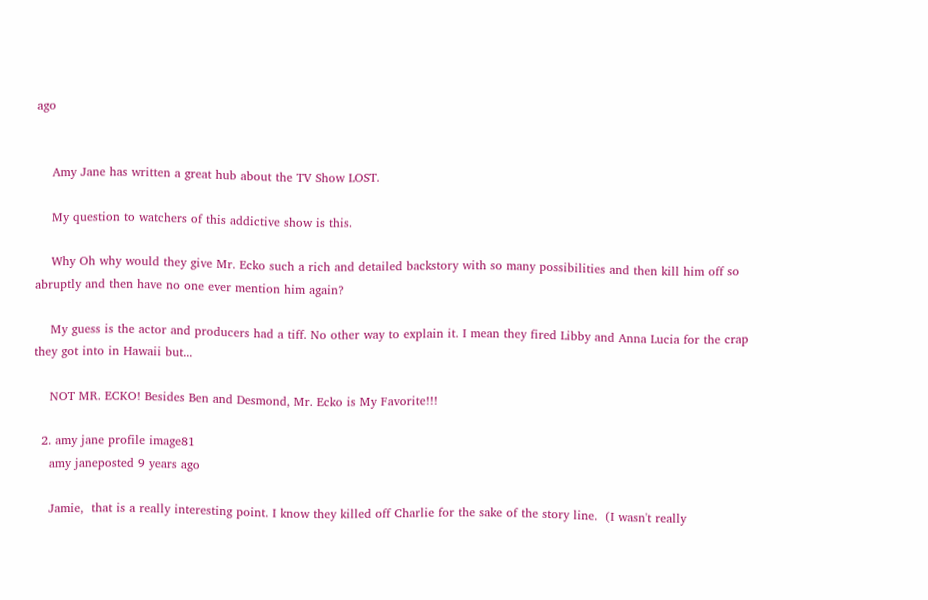ago


    Amy Jane has written a great hub about the TV Show LOST.

    My question to watchers of this addictive show is this.

    Why Oh why would they give Mr. Ecko such a rich and detailed backstory with so many possibilities and then kill him off so abruptly and then have no one ever mention him again?

    My guess is the actor and producers had a tiff. No other way to explain it. I mean they fired Libby and Anna Lucia for the crap they got into in Hawaii but...

    NOT MR. ECKO! Besides Ben and Desmond, Mr. Ecko is My Favorite!!!

  2. amy jane profile image81
    amy janeposted 9 years ago

    Jamie,  that is a really interesting point. I know they killed off Charlie for the sake of the story line.  (I wasn't really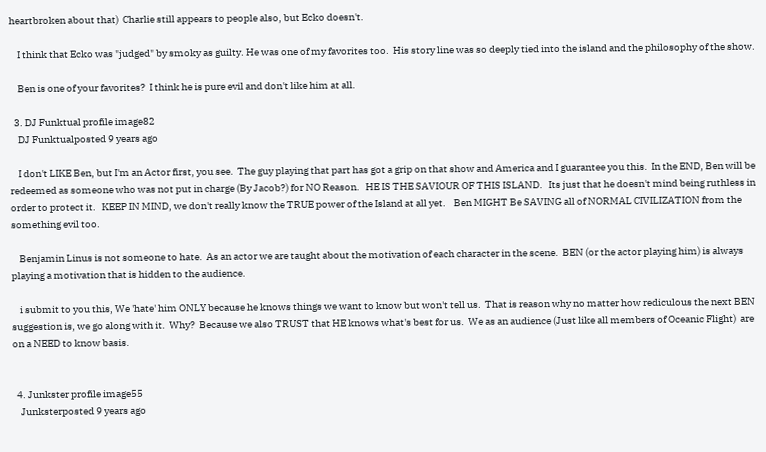heartbroken about that)  Charlie still appears to people also, but Ecko doesn't.

    I think that Ecko was "judged" by smoky as guilty. He was one of my favorites too.  His story line was so deeply tied into the island and the philosophy of the show.

    Ben is one of your favorites?  I think he is pure evil and don't like him at all.

  3. DJ Funktual profile image82
    DJ Funktualposted 9 years ago

    I don't LIKE Ben, but I'm an Actor first, you see.  The guy playing that part has got a grip on that show and America and I guarantee you this.  In the END, Ben will be redeemed as someone who was not put in charge (By Jacob?) for NO Reason.   HE IS THE SAVIOUR OF THIS ISLAND.   Its just that he doesn't mind being ruthless in order to protect it.   KEEP IN MIND, we don't really know the TRUE power of the Island at all yet.    Ben MIGHT Be SAVING all of NORMAL CIVILIZATION from the something evil too.

    Benjamin Linus is not someone to hate.  As an actor we are taught about the motivation of each character in the scene.  BEN (or the actor playing him) is always playing a motivation that is hidden to the audience.

    i submit to you this, We 'hate' him ONLY because he knows things we want to know but won't tell us.  That is reason why no matter how rediculous the next BEN suggestion is, we go along with it.  Why?  Because we also TRUST that HE knows what's best for us.  We as an audience (Just like all members of Oceanic Flight)  are on a NEED to know basis.


  4. Junkster profile image55
    Junksterposted 9 years ago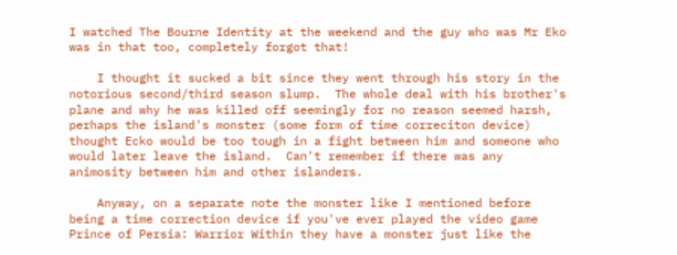I watched The Bourne Identity at the weekend and the guy who was Mr Eko was in that too, completely forgot that!

    I thought it sucked a bit since they went through his story in the notorious second/third season slump.  The whole deal with his brother's plane and why he was killed off seemingly for no reason seemed harsh, perhaps the island's monster (some form of time correciton device) thought Ecko would be too tough in a fight between him and someone who would later leave the island.  Can't remember if there was any animosity between him and other islanders.

    Anyway, on a separate note the monster like I mentioned before being a time correction device if you've ever played the video game Prince of Persia: Warrior Within they have a monster just like the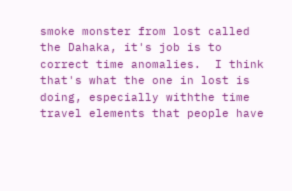smoke monster from lost called the Dahaka, it's job is to correct time anomalies.  I think that's what the one in lost is doing, especially withthe time travel elements that people have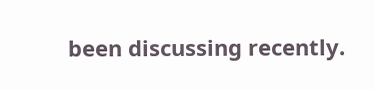been discussing recently.